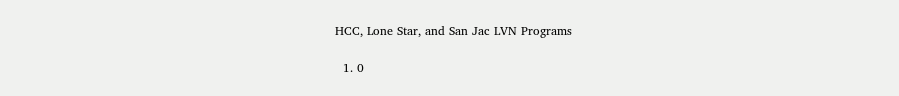HCC, Lone Star, and San Jac LVN Programs

  1. 0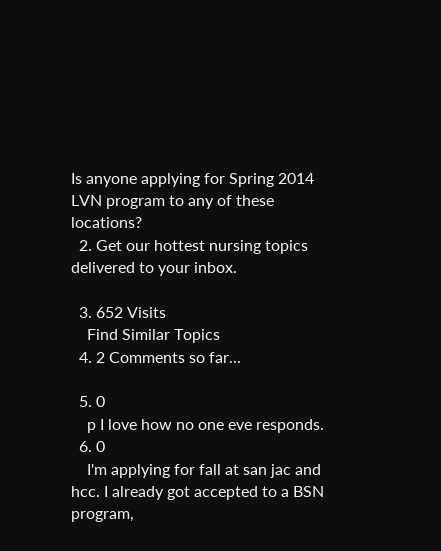Is anyone applying for Spring 2014 LVN program to any of these locations?
  2. Get our hottest nursing topics delivered to your inbox.

  3. 652 Visits
    Find Similar Topics
  4. 2 Comments so far...

  5. 0
    p I love how no one eve responds.
  6. 0
    I'm applying for fall at san jac and hcc. I already got accepted to a BSN program,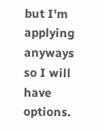but I'm applying anyways so I will have options.